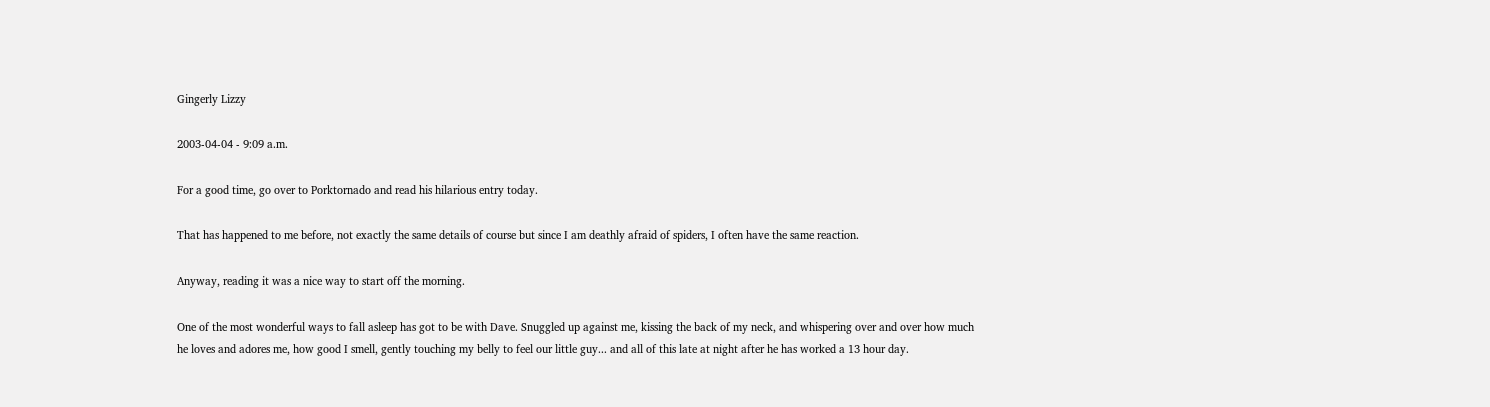Gingerly Lizzy

2003-04-04 - 9:09 a.m.

For a good time, go over to Porktornado and read his hilarious entry today.

That has happened to me before, not exactly the same details of course but since I am deathly afraid of spiders, I often have the same reaction.

Anyway, reading it was a nice way to start off the morning.

One of the most wonderful ways to fall asleep has got to be with Dave. Snuggled up against me, kissing the back of my neck, and whispering over and over how much he loves and adores me, how good I smell, gently touching my belly to feel our little guy... and all of this late at night after he has worked a 13 hour day.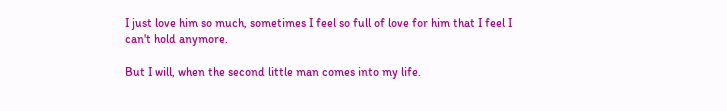I just love him so much, sometimes I feel so full of love for him that I feel I can't hold anymore.

But I will, when the second little man comes into my life.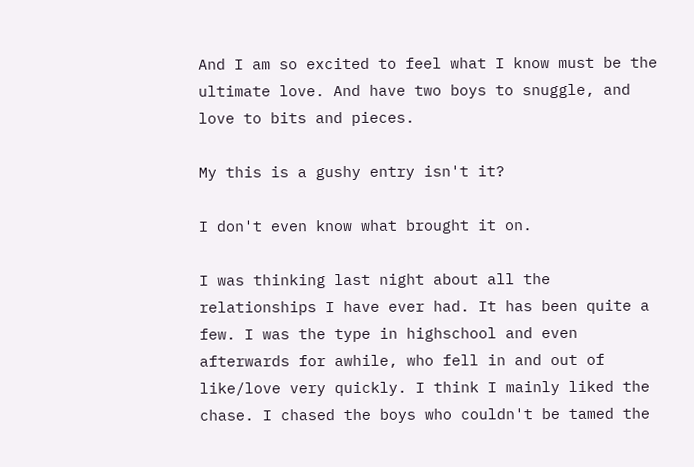And I am so excited to feel what I know must be the ultimate love. And have two boys to snuggle, and love to bits and pieces.

My this is a gushy entry isn't it?

I don't even know what brought it on.

I was thinking last night about all the relationships I have ever had. It has been quite a few. I was the type in highschool and even afterwards for awhile, who fell in and out of like/love very quickly. I think I mainly liked the chase. I chased the boys who couldn't be tamed the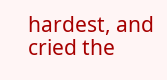hardest, and cried the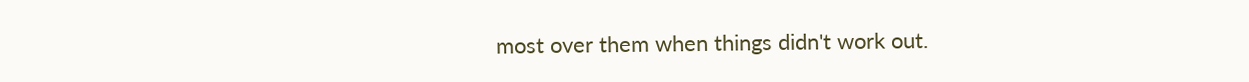most over them when things didn't work out.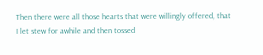Then there were all those hearts that were willingly offered, that I let stew for awhile and then tossed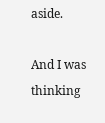aside.

And I was thinking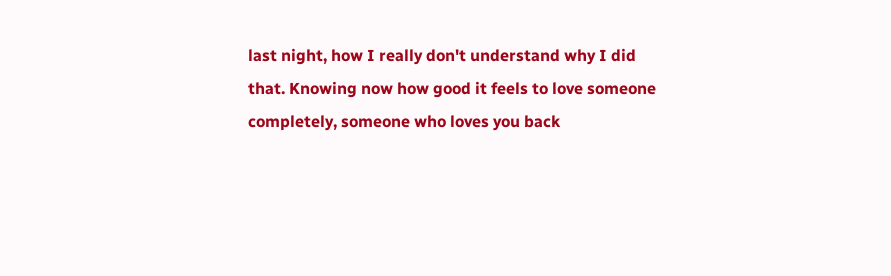last night, how I really don't understand why I did that. Knowing now how good it feels to love someone completely, someone who loves you back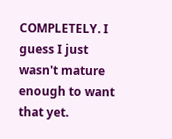COMPLETELY. I guess I just wasn't mature enough to want that yet.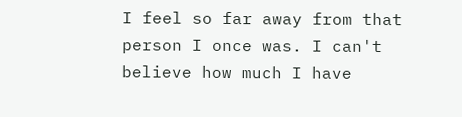I feel so far away from that person I once was. I can't believe how much I have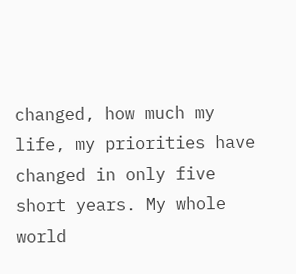changed, how much my life, my priorities have changed in only five short years. My whole world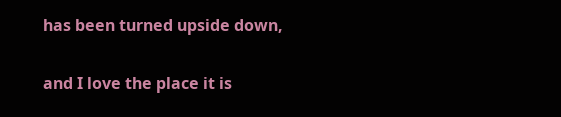has been turned upside down,

and I love the place it is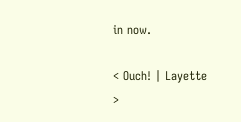in now.

< Ouch! | Layette >